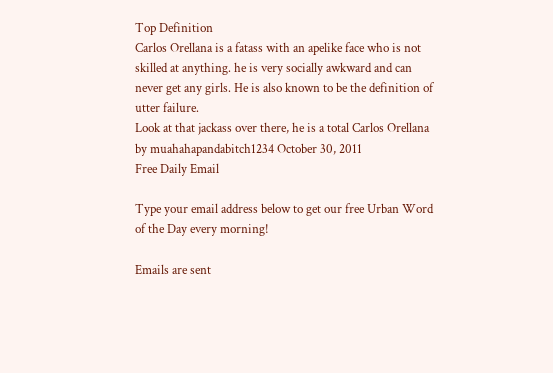Top Definition
Carlos Orellana is a fatass with an apelike face who is not skilled at anything. he is very socially awkward and can never get any girls. He is also known to be the definition of utter failure.
Look at that jackass over there, he is a total Carlos Orellana
by muahahapandabitch1234 October 30, 2011
Free Daily Email

Type your email address below to get our free Urban Word of the Day every morning!

Emails are sent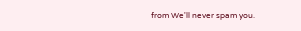from We'll never spam you.